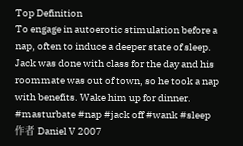Top Definition
To engage in autoerotic stimulation before a nap, often to induce a deeper state of sleep.
Jack was done with class for the day and his roommate was out of town, so he took a nap with benefits. Wake him up for dinner.
#masturbate #nap #jack off #wank #sleep
作者 Daniel V 2007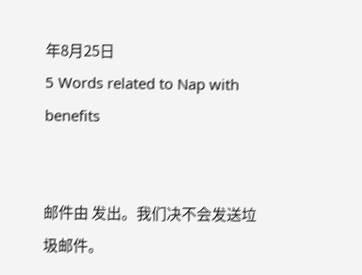年8月25日
5 Words related to Nap with benefits


邮件由 发出。我们决不会发送垃圾邮件。